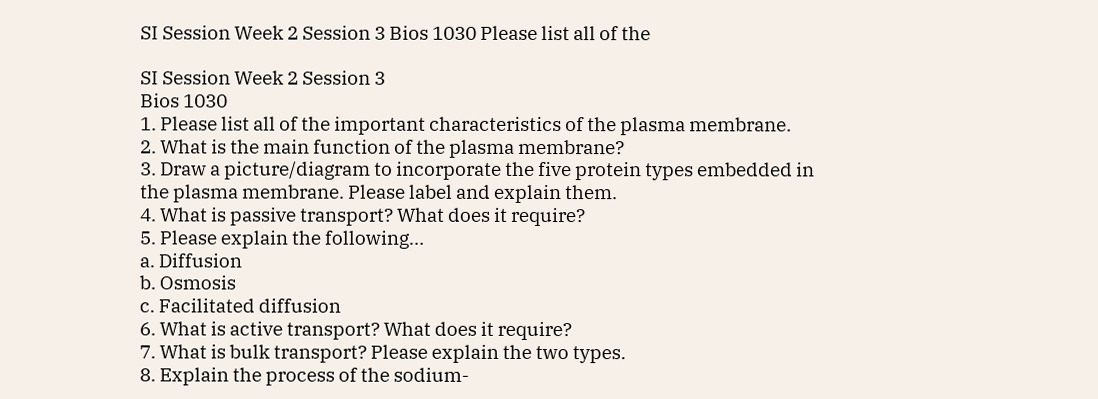SI Session Week 2 Session 3 Bios 1030 Please list all of the

SI Session Week 2 Session 3
Bios 1030
1. Please list all of the important characteristics of the plasma membrane.
2. What is the main function of the plasma membrane?
3. Draw a picture/diagram to incorporate the five protein types embedded in
the plasma membrane. Please label and explain them.
4. What is passive transport? What does it require?
5. Please explain the following…
a. Diffusion
b. Osmosis
c. Facilitated diffusion
6. What is active transport? What does it require?
7. What is bulk transport? Please explain the two types.
8. Explain the process of the sodium-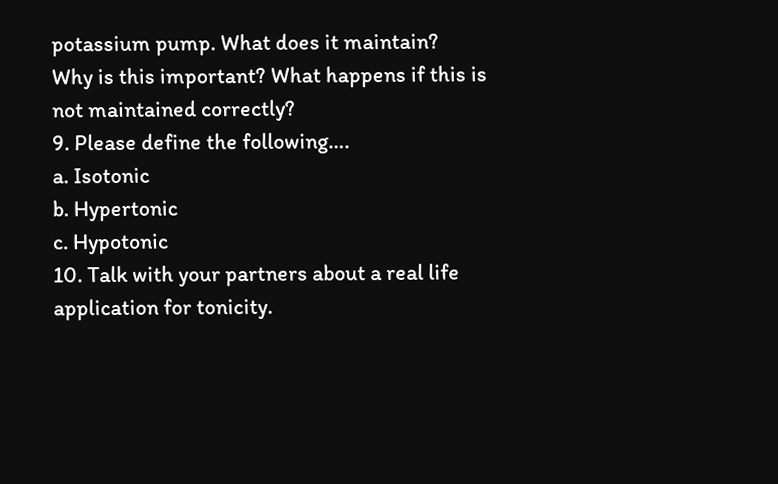potassium pump. What does it maintain?
Why is this important? What happens if this is not maintained correctly?
9. Please define the following….
a. Isotonic
b. Hypertonic
c. Hypotonic
10. Talk with your partners about a real life application for tonicity.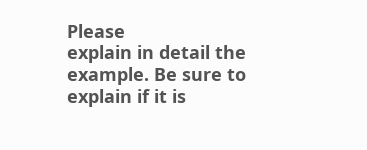Please
explain in detail the example. Be sure to explain if it is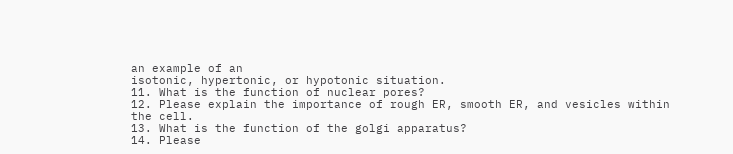an example of an
isotonic, hypertonic, or hypotonic situation.
11. What is the function of nuclear pores?
12. Please explain the importance of rough ER, smooth ER, and vesicles within
the cell.
13. What is the function of the golgi apparatus?
14. Please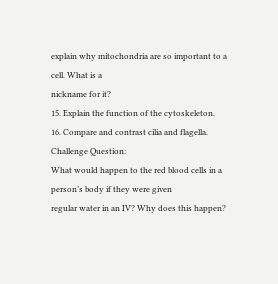explain why mitochondria are so important to a cell. What is a
nickname for it?
15. Explain the function of the cytoskeleton.
16. Compare and contrast cilia and flagella.
Challenge Question:
What would happen to the red blood cells in a person’s body if they were given
regular water in an IV? Why does this happen?